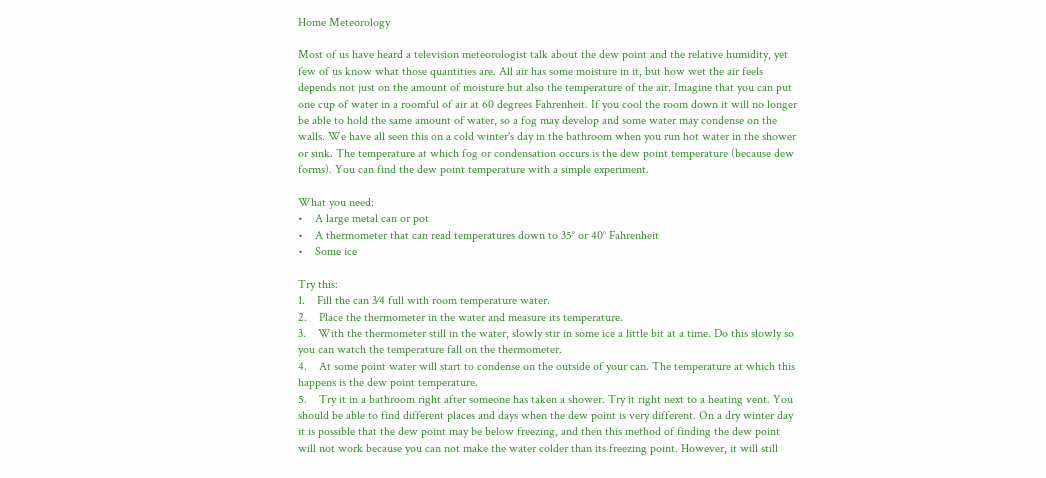Home Meteorology

Most of us have heard a television meteorologist talk about the dew point and the relative humidity, yet few of us know what those quantities are. All air has some moisture in it, but how wet the air feels depends not just on the amount of moisture but also the temperature of the air. Imagine that you can put one cup of water in a roomful of air at 60 degrees Fahrenheit. If you cool the room down it will no longer be able to hold the same amount of water, so a fog may develop and some water may condense on the walls. We have all seen this on a cold winter's day in the bathroom when you run hot water in the shower or sink. The temperature at which fog or condensation occurs is the dew point temperature (because dew forms). You can find the dew point temperature with a simple experiment.

What you need:
•    A large metal can or pot
•    A thermometer that can read temperatures down to 35° or 40° Fahrenheit
•    Some ice

Try this:
1.    Fill the can 3⁄4 full with room temperature water.
2.    Place the thermometer in the water and measure its temperature.
3.    With the thermometer still in the water, slowly stir in some ice a little bit at a time. Do this slowly so you can watch the temperature fall on the thermometer.
4.    At some point water will start to condense on the outside of your can. The temperature at which this happens is the dew point temperature.
5.    Try it in a bathroom right after someone has taken a shower. Try it right next to a heating vent. You should be able to find different places and days when the dew point is very different. On a dry winter day it is possible that the dew point may be below freezing, and then this method of finding the dew point will not work because you can not make the water colder than its freezing point. However, it will still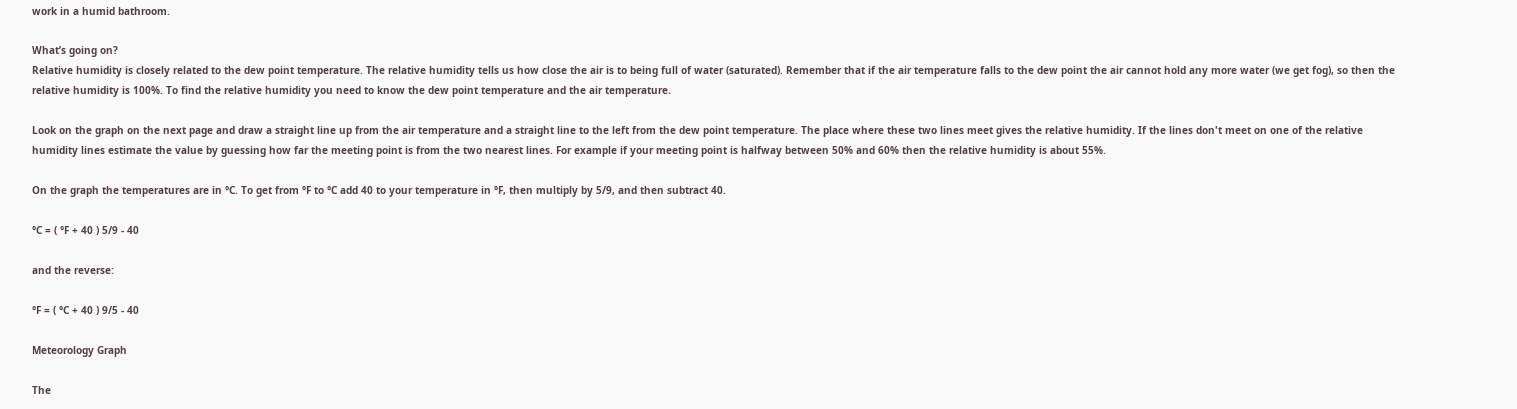work in a humid bathroom.

What’s going on?
Relative humidity is closely related to the dew point temperature. The relative humidity tells us how close the air is to being full of water (saturated). Remember that if the air temperature falls to the dew point the air cannot hold any more water (we get fog), so then the relative humidity is 100%. To find the relative humidity you need to know the dew point temperature and the air temperature.

Look on the graph on the next page and draw a straight line up from the air temperature and a straight line to the left from the dew point temperature. The place where these two lines meet gives the relative humidity. If the lines don't meet on one of the relative humidity lines estimate the value by guessing how far the meeting point is from the two nearest lines. For example if your meeting point is halfway between 50% and 60% then the relative humidity is about 55%.

On the graph the temperatures are in °C. To get from °F to °C add 40 to your temperature in °F, then multiply by 5/9, and then subtract 40.

°C = ( °F + 40 ) 5/9 - 40

and the reverse:

°F = ( °C + 40 ) 9/5 - 40

Meteorology Graph

The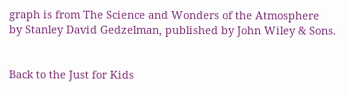graph is from The Science and Wonders of the Atmosphere
by Stanley David Gedzelman, published by John Wiley & Sons.


Back to the Just for Kids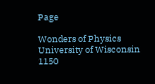Page

Wonders of Physics
University of Wisconsin
1150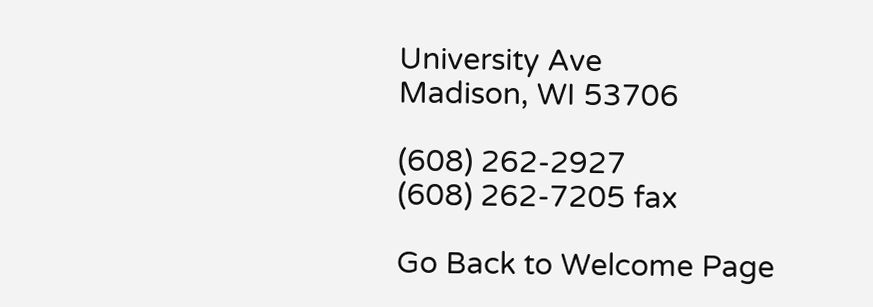University Ave
Madison, WI 53706

(608) 262-2927
(608) 262-7205 fax

Go Back to Welcome Page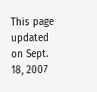This page updated on Sept. 18, 2007